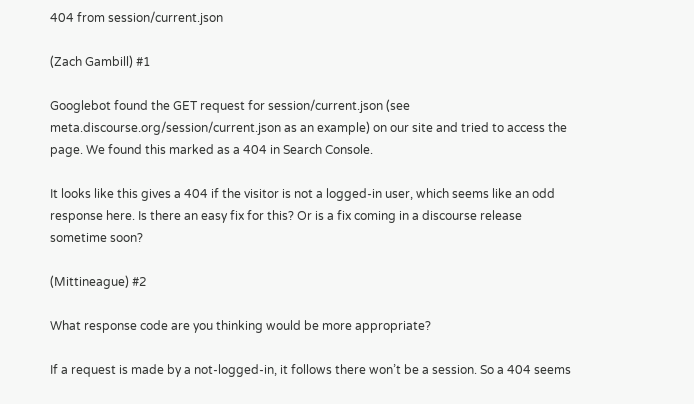404 from session/current.json

(Zach Gambill) #1

Googlebot found the GET request for session/current.json (see meta.discourse.org/session/current.json as an example) on our site and tried to access the page. We found this marked as a 404 in Search Console.

It looks like this gives a 404 if the visitor is not a logged-in user, which seems like an odd response here. Is there an easy fix for this? Or is a fix coming in a discourse release sometime soon?

(Mittineague) #2

What response code are you thinking would be more appropriate?

If a request is made by a not-logged-in, it follows there won’t be a session. So a 404 seems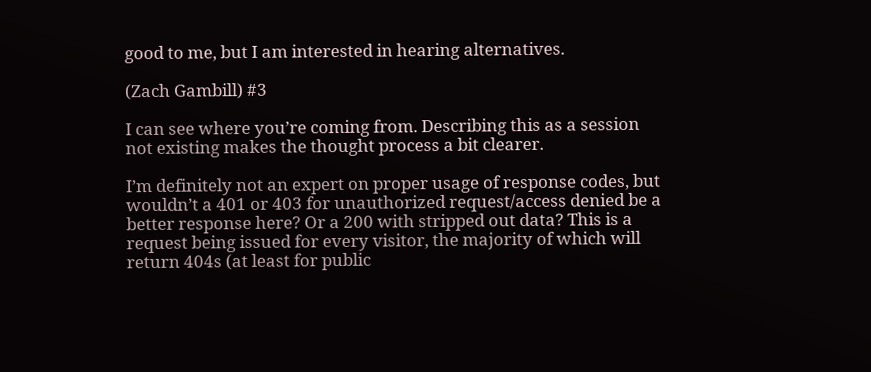good to me, but I am interested in hearing alternatives.

(Zach Gambill) #3

I can see where you’re coming from. Describing this as a session not existing makes the thought process a bit clearer.

I’m definitely not an expert on proper usage of response codes, but wouldn’t a 401 or 403 for unauthorized request/access denied be a better response here? Or a 200 with stripped out data? This is a request being issued for every visitor, the majority of which will return 404s (at least for public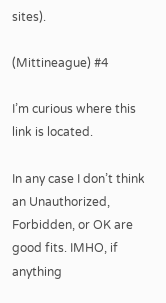sites).

(Mittineague) #4

I’m curious where this link is located.

In any case I don’t think an Unauthorized, Forbidden, or OK are good fits. IMHO, if anything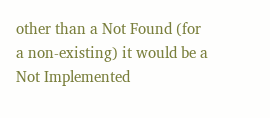other than a Not Found (for a non-existing) it would be a Not Implemented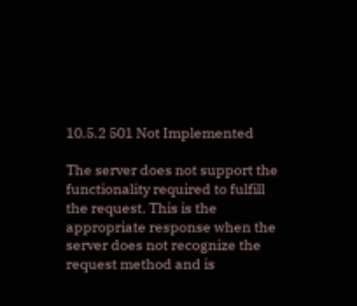10.5.2 501 Not Implemented

The server does not support the functionality required to fulfill the request. This is the appropriate response when the server does not recognize the request method and is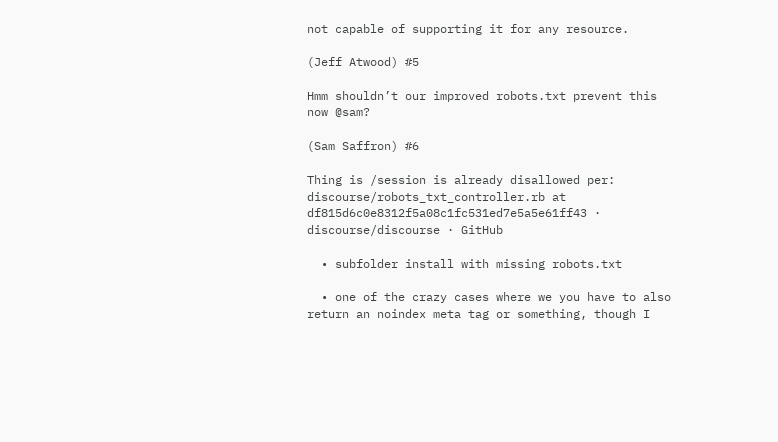not capable of supporting it for any resource.

(Jeff Atwood) #5

Hmm shouldn’t our improved robots.txt prevent this now @sam?

(Sam Saffron) #6

Thing is /session is already disallowed per: discourse/robots_txt_controller.rb at df815d6c0e8312f5a08c1fc531ed7e5a5e61ff43 · discourse/discourse · GitHub

  • subfolder install with missing robots.txt

  • one of the crazy cases where we you have to also return an noindex meta tag or something, though I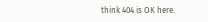think 404 is OK here.